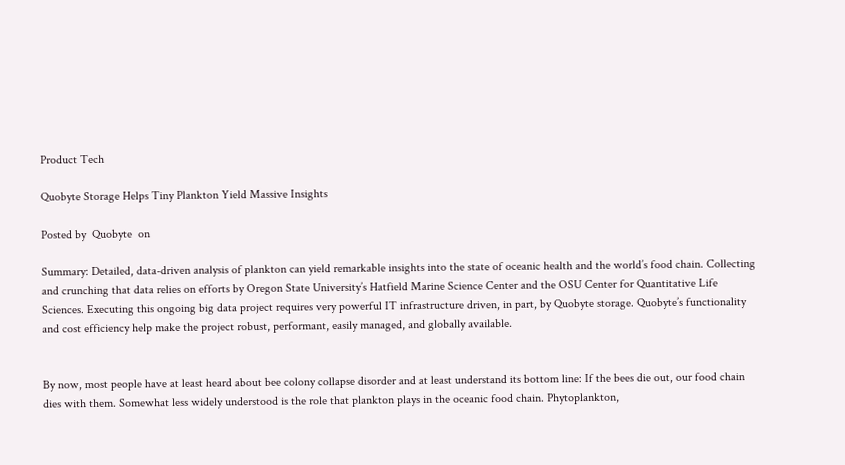Product Tech

Quobyte Storage Helps Tiny Plankton Yield Massive Insights

Posted by  Quobyte  on

Summary: Detailed, data-driven analysis of plankton can yield remarkable insights into the state of oceanic health and the world’s food chain. Collecting and crunching that data relies on efforts by Oregon State University’s Hatfield Marine Science Center and the OSU Center for Quantitative Life Sciences. Executing this ongoing big data project requires very powerful IT infrastructure driven, in part, by Quobyte storage. Quobyte’s functionality and cost efficiency help make the project robust, performant, easily managed, and globally available.


By now, most people have at least heard about bee colony collapse disorder and at least understand its bottom line: If the bees die out, our food chain dies with them. Somewhat less widely understood is the role that plankton plays in the oceanic food chain. Phytoplankton,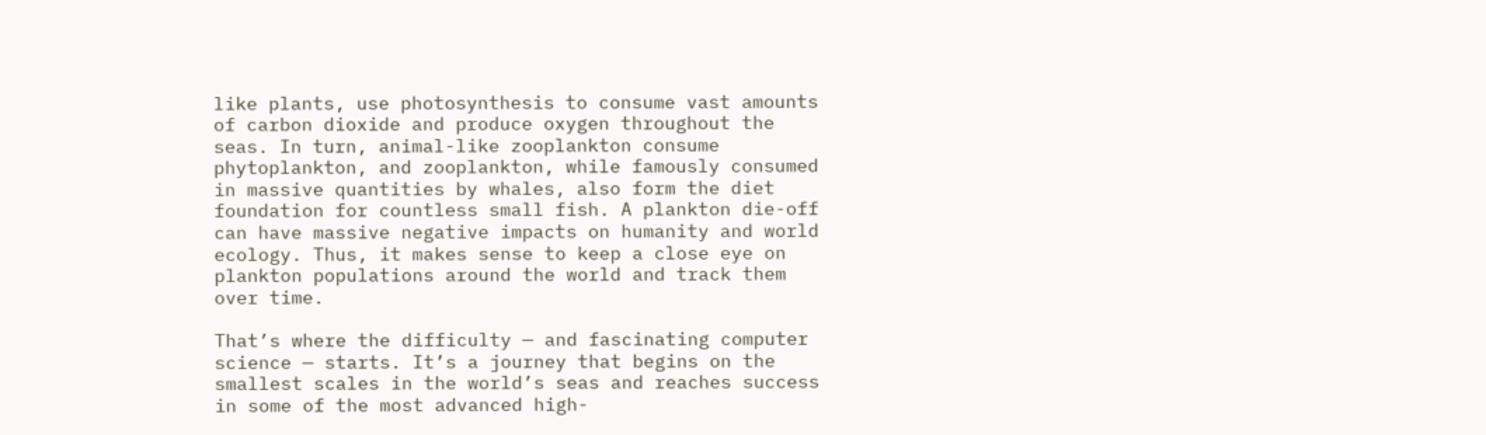like plants, use photosynthesis to consume vast amounts of carbon dioxide and produce oxygen throughout the seas. In turn, animal-like zooplankton consume phytoplankton, and zooplankton, while famously consumed in massive quantities by whales, also form the diet foundation for countless small fish. A plankton die-off can have massive negative impacts on humanity and world ecology. Thus, it makes sense to keep a close eye on plankton populations around the world and track them over time.

That’s where the difficulty — and fascinating computer science — starts. It’s a journey that begins on the smallest scales in the world’s seas and reaches success in some of the most advanced high-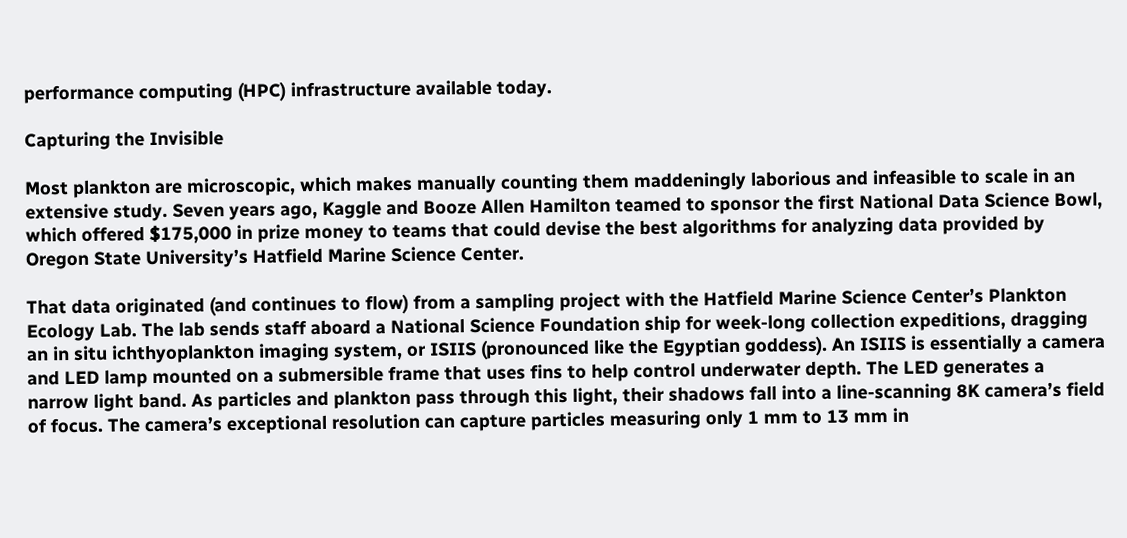performance computing (HPC) infrastructure available today.

Capturing the Invisible

Most plankton are microscopic, which makes manually counting them maddeningly laborious and infeasible to scale in an extensive study. Seven years ago, Kaggle and Booze Allen Hamilton teamed to sponsor the first National Data Science Bowl, which offered $175,000 in prize money to teams that could devise the best algorithms for analyzing data provided by Oregon State University’s Hatfield Marine Science Center.

That data originated (and continues to flow) from a sampling project with the Hatfield Marine Science Center’s Plankton Ecology Lab. The lab sends staff aboard a National Science Foundation ship for week-long collection expeditions, dragging an in situ ichthyoplankton imaging system, or ISIIS (pronounced like the Egyptian goddess). An ISIIS is essentially a camera and LED lamp mounted on a submersible frame that uses fins to help control underwater depth. The LED generates a narrow light band. As particles and plankton pass through this light, their shadows fall into a line-scanning 8K camera’s field of focus. The camera’s exceptional resolution can capture particles measuring only 1 mm to 13 mm in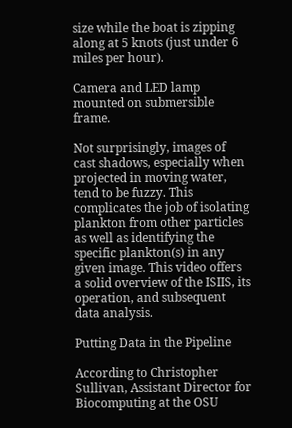size while the boat is zipping along at 5 knots (just under 6 miles per hour).

Camera and LED lamp mounted on submersible frame.

Not surprisingly, images of cast shadows, especially when projected in moving water, tend to be fuzzy. This complicates the job of isolating plankton from other particles as well as identifying the specific plankton(s) in any given image. This video offers a solid overview of the ISIIS, its operation, and subsequent data analysis.

Putting Data in the Pipeline

According to Christopher Sullivan, Assistant Director for Biocomputing at the OSU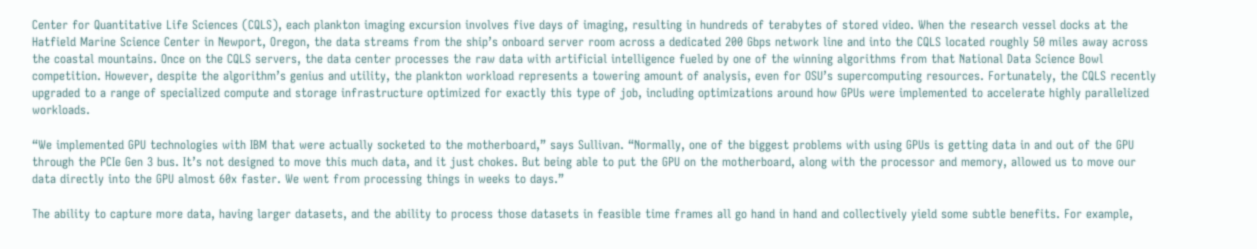Center for Quantitative Life Sciences (CQLS), each plankton imaging excursion involves five days of imaging, resulting in hundreds of terabytes of stored video. When the research vessel docks at the Hatfield Marine Science Center in Newport, Oregon, the data streams from the ship’s onboard server room across a dedicated 200 Gbps network line and into the CQLS located roughly 50 miles away across the coastal mountains. Once on the CQLS servers, the data center processes the raw data with artificial intelligence fueled by one of the winning algorithms from that National Data Science Bowl competition. However, despite the algorithm’s genius and utility, the plankton workload represents a towering amount of analysis, even for OSU’s supercomputing resources. Fortunately, the CQLS recently upgraded to a range of specialized compute and storage infrastructure optimized for exactly this type of job, including optimizations around how GPUs were implemented to accelerate highly parallelized workloads.

“We implemented GPU technologies with IBM that were actually socketed to the motherboard,” says Sullivan. “Normally, one of the biggest problems with using GPUs is getting data in and out of the GPU through the PCIe Gen 3 bus. It’s not designed to move this much data, and it just chokes. But being able to put the GPU on the motherboard, along with the processor and memory, allowed us to move our data directly into the GPU almost 60x faster. We went from processing things in weeks to days.”

The ability to capture more data, having larger datasets, and the ability to process those datasets in feasible time frames all go hand in hand and collectively yield some subtle benefits. For example,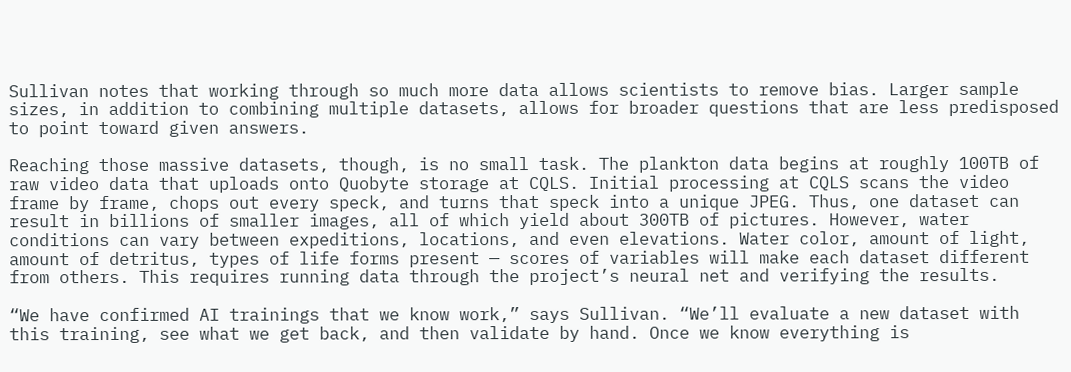Sullivan notes that working through so much more data allows scientists to remove bias. Larger sample sizes, in addition to combining multiple datasets, allows for broader questions that are less predisposed to point toward given answers.

Reaching those massive datasets, though, is no small task. The plankton data begins at roughly 100TB of raw video data that uploads onto Quobyte storage at CQLS. Initial processing at CQLS scans the video frame by frame, chops out every speck, and turns that speck into a unique JPEG. Thus, one dataset can result in billions of smaller images, all of which yield about 300TB of pictures. However, water conditions can vary between expeditions, locations, and even elevations. Water color, amount of light, amount of detritus, types of life forms present — scores of variables will make each dataset different from others. This requires running data through the project’s neural net and verifying the results.

“We have confirmed AI trainings that we know work,” says Sullivan. “We’ll evaluate a new dataset with this training, see what we get back, and then validate by hand. Once we know everything is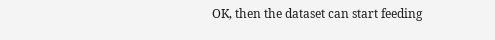OK, then the dataset can start feeding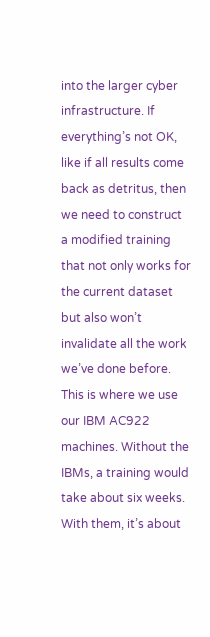into the larger cyber infrastructure. If everything’s not OK, like if all results come back as detritus, then we need to construct a modified training that not only works for the current dataset but also won’t invalidate all the work we’ve done before. This is where we use our IBM AC922 machines. Without the IBMs, a training would take about six weeks. With them, it’s about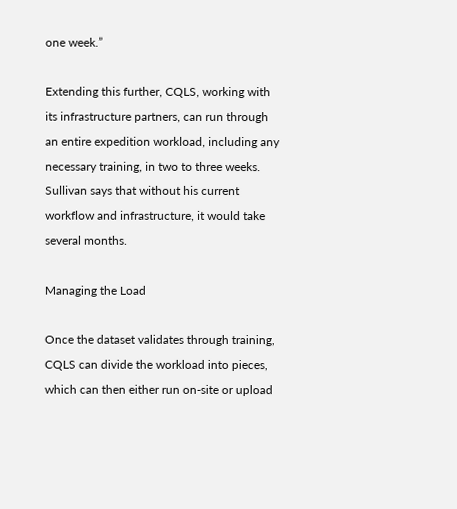one week.”

Extending this further, CQLS, working with its infrastructure partners, can run through an entire expedition workload, including any necessary training, in two to three weeks. Sullivan says that without his current workflow and infrastructure, it would take several months.

Managing the Load

Once the dataset validates through training, CQLS can divide the workload into pieces, which can then either run on-site or upload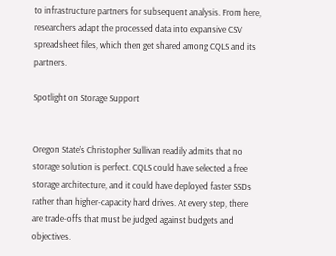to infrastructure partners for subsequent analysis. From here, researchers adapt the processed data into expansive CSV spreadsheet files, which then get shared among CQLS and its partners.

Spotlight on Storage Support


Oregon State’s Christopher Sullivan readily admits that no storage solution is perfect. CQLS could have selected a free storage architecture, and it could have deployed faster SSDs rather than higher-capacity hard drives. At every step, there are trade-offs that must be judged against budgets and objectives.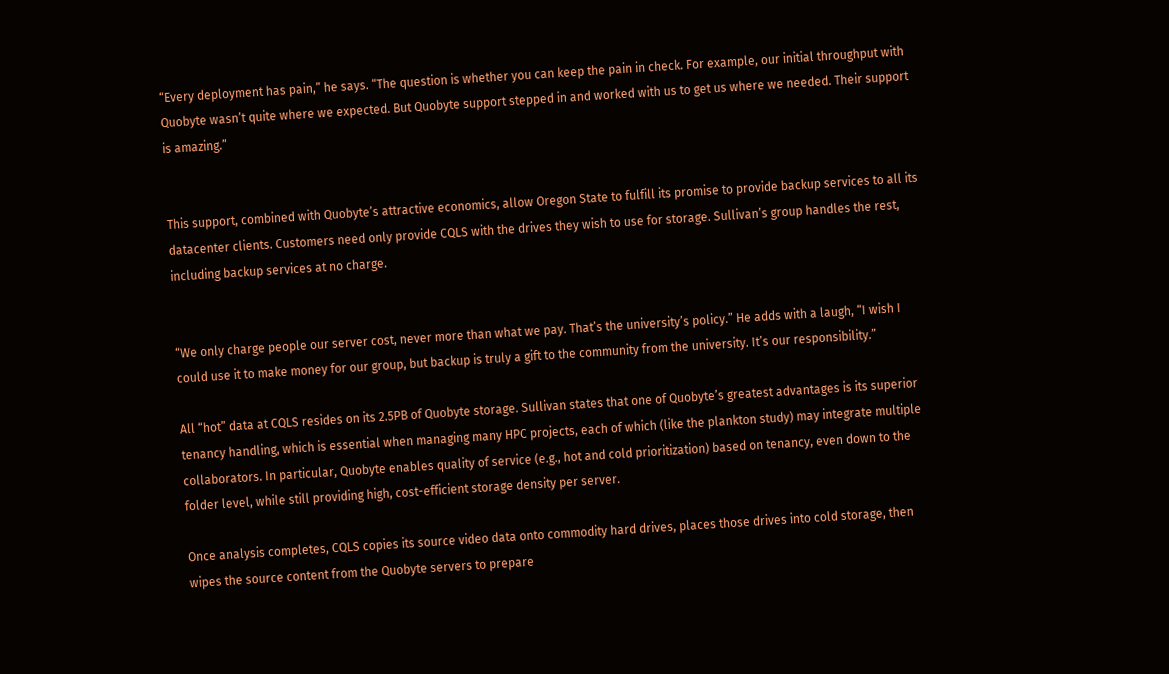“Every deployment has pain,” he says. “The question is whether you can keep the pain in check. For example, our initial throughput with Quobyte wasn’t quite where we expected. But Quobyte support stepped in and worked with us to get us where we needed. Their support is amazing.”


This support, combined with Quobyte’s attractive economics, allow Oregon State to fulfill its promise to provide backup services to all its datacenter clients. Customers need only provide CQLS with the drives they wish to use for storage. Sullivan’s group handles the rest, including backup services at no charge.


“We only charge people our server cost, never more than what we pay. That’s the university’s policy.” He adds with a laugh, “I wish I could use it to make money for our group, but backup is truly a gift to the community from the university. It’s our responsibility.”

All “hot” data at CQLS resides on its 2.5PB of Quobyte storage. Sullivan states that one of Quobyte’s greatest advantages is its superior tenancy handling, which is essential when managing many HPC projects, each of which (like the plankton study) may integrate multiple collaborators. In particular, Quobyte enables quality of service (e.g., hot and cold prioritization) based on tenancy, even down to the folder level, while still providing high, cost-efficient storage density per server.

Once analysis completes, CQLS copies its source video data onto commodity hard drives, places those drives into cold storage, then wipes the source content from the Quobyte servers to prepare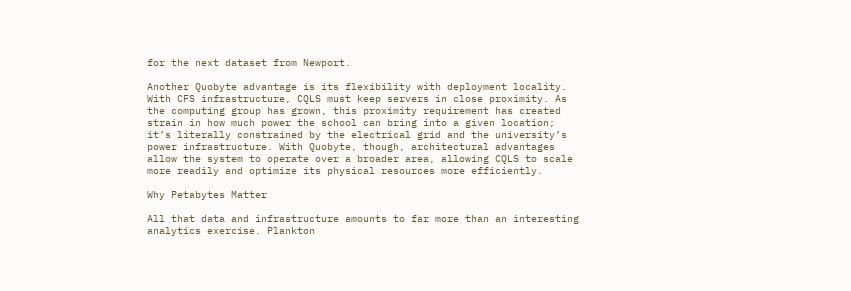for the next dataset from Newport.

Another Quobyte advantage is its flexibility with deployment locality. With CFS infrastructure, CQLS must keep servers in close proximity. As the computing group has grown, this proximity requirement has created strain in how much power the school can bring into a given location; it’s literally constrained by the electrical grid and the university’s power infrastructure. With Quobyte, though, architectural advantages allow the system to operate over a broader area, allowing CQLS to scale more readily and optimize its physical resources more efficiently.

Why Petabytes Matter

All that data and infrastructure amounts to far more than an interesting analytics exercise. Plankton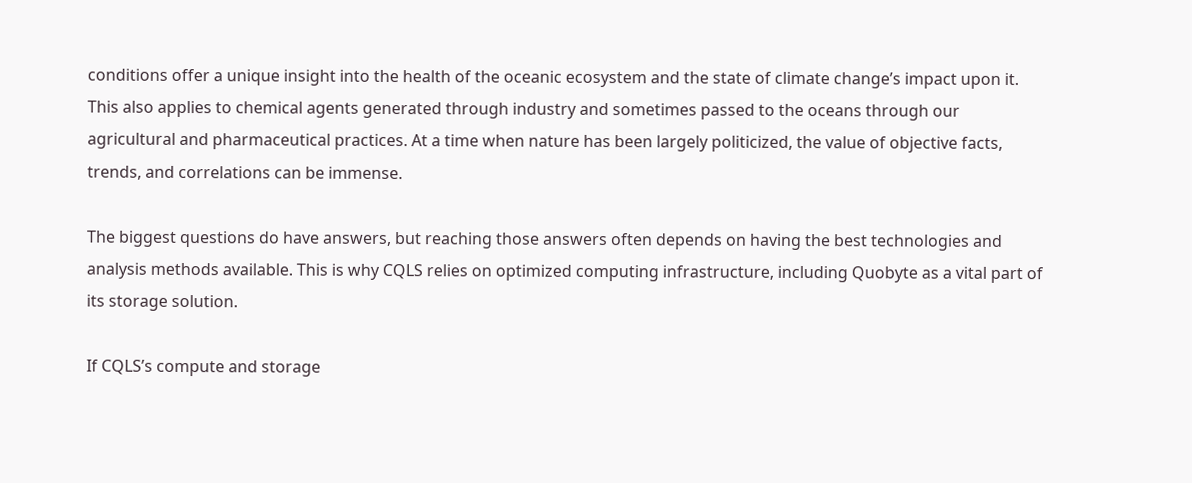conditions offer a unique insight into the health of the oceanic ecosystem and the state of climate change’s impact upon it. This also applies to chemical agents generated through industry and sometimes passed to the oceans through our agricultural and pharmaceutical practices. At a time when nature has been largely politicized, the value of objective facts, trends, and correlations can be immense.

The biggest questions do have answers, but reaching those answers often depends on having the best technologies and analysis methods available. This is why CQLS relies on optimized computing infrastructure, including Quobyte as a vital part of its storage solution.

If CQLS’s compute and storage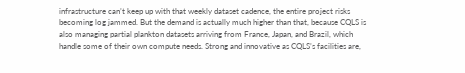infrastructure can’t keep up with that weekly dataset cadence, the entire project risks becoming log jammed. But the demand is actually much higher than that, because CQLS is also managing partial plankton datasets arriving from France, Japan, and Brazil, which handle some of their own compute needs. Strong and innovative as CQLS’s facilities are,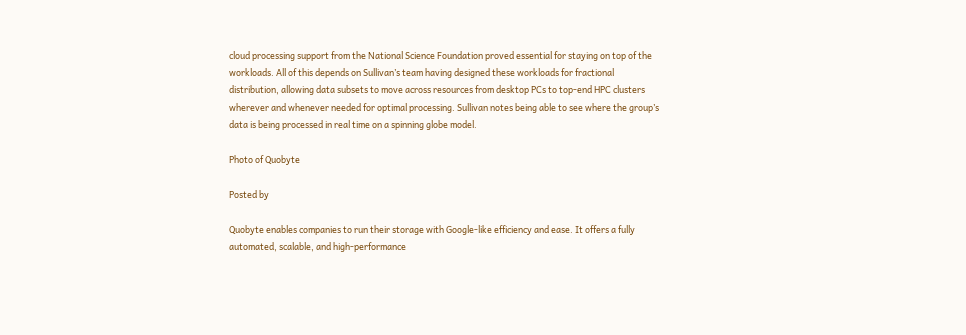cloud processing support from the National Science Foundation proved essential for staying on top of the workloads. All of this depends on Sullivan’s team having designed these workloads for fractional distribution, allowing data subsets to move across resources from desktop PCs to top-end HPC clusters wherever and whenever needed for optimal processing. Sullivan notes being able to see where the group’s data is being processed in real time on a spinning globe model.

Photo of Quobyte

Posted by

Quobyte enables companies to run their storage with Google-like efficiency and ease. It offers a fully automated, scalable, and high-performance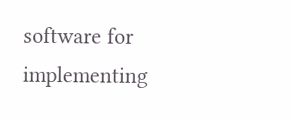software for implementing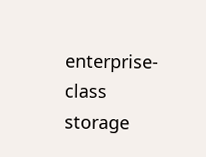enterprise-class storage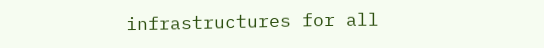infrastructures for all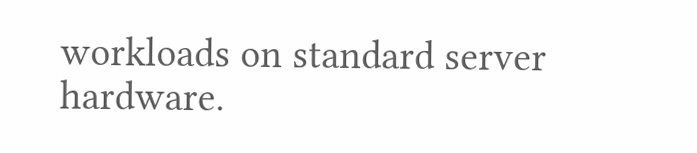workloads on standard server hardware.